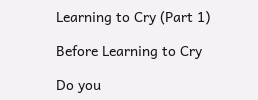Learning to Cry (Part 1)

Before Learning to Cry

Do you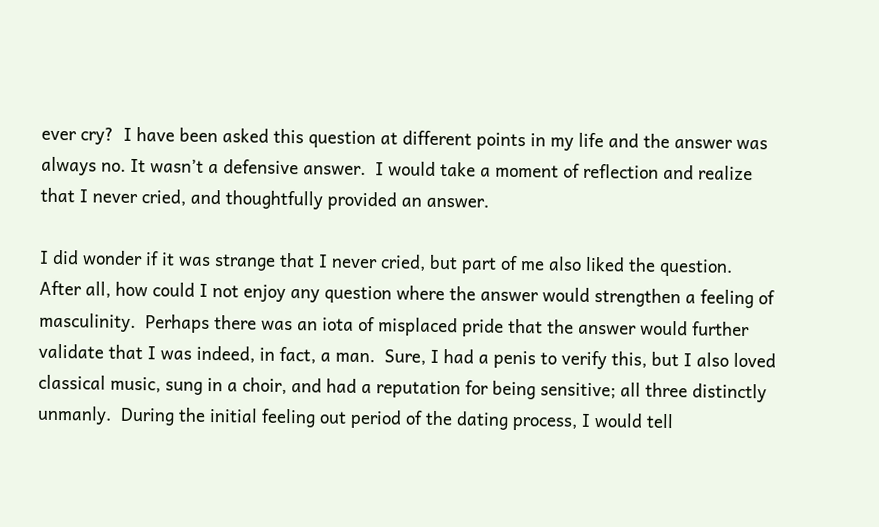ever cry?  I have been asked this question at different points in my life and the answer was always no. It wasn’t a defensive answer.  I would take a moment of reflection and realize that I never cried, and thoughtfully provided an answer.

I did wonder if it was strange that I never cried, but part of me also liked the question.   After all, how could I not enjoy any question where the answer would strengthen a feeling of masculinity.  Perhaps there was an iota of misplaced pride that the answer would further validate that I was indeed, in fact, a man.  Sure, I had a penis to verify this, but I also loved classical music, sung in a choir, and had a reputation for being sensitive; all three distinctly unmanly.  During the initial feeling out period of the dating process, I would tell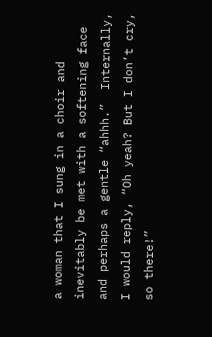a woman that I sung in a choir and inevitably be met with a softening face and perhaps a gentle “ahhh.”  Internally, I would reply, “Oh yeah? But I don’t cry, so there!”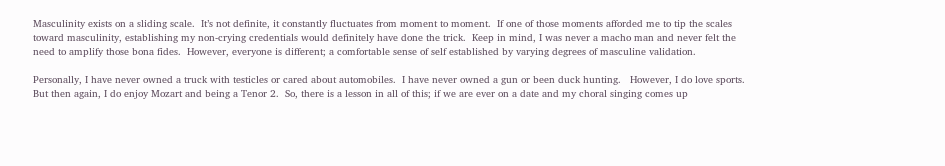Masculinity exists on a sliding scale.  It’s not definite, it constantly fluctuates from moment to moment.  If one of those moments afforded me to tip the scales toward masculinity, establishing my non-crying credentials would definitely have done the trick.  Keep in mind, I was never a macho man and never felt the need to amplify those bona fides.  However, everyone is different; a comfortable sense of self established by varying degrees of masculine validation.

Personally, I have never owned a truck with testicles or cared about automobiles.  I have never owned a gun or been duck hunting.   However, I do love sports.  But then again, I do enjoy Mozart and being a Tenor 2.  So, there is a lesson in all of this; if we are ever on a date and my choral singing comes up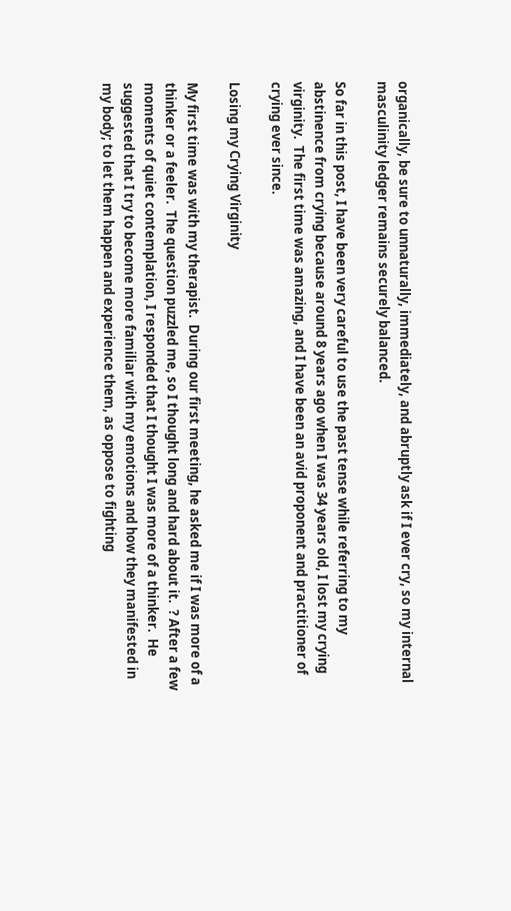organically, be sure to unnaturally, immediately, and abruptly ask if I ever cry, so my internal masculinity ledger remains securely balanced.

So far in this post, I have been very careful to use the past tense while referring to my abstinence from crying because around 8 years ago when I was 34 years old, I lost my crying virginity.  The first time was amazing, and I have been an avid proponent and practitioner of crying ever since.

Losing my Crying Virginity

My first time was with my therapist.  During our first meeting, he asked me if I was more of a thinker or a feeler.  The question puzzled me, so I thought long and hard about it.  ? After a few moments of quiet contemplation, I responded that I thought I was more of a thinker.  He suggested that I try to become more familiar with my emotions and how they manifested in my body; to let them happen and experience them, as oppose to fighting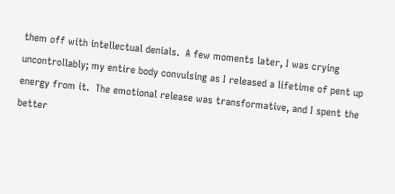them off with intellectual denials.  A few moments later, I was crying uncontrollably; my entire body convulsing as I released a lifetime of pent up energy from it.  The emotional release was transformative, and I spent the better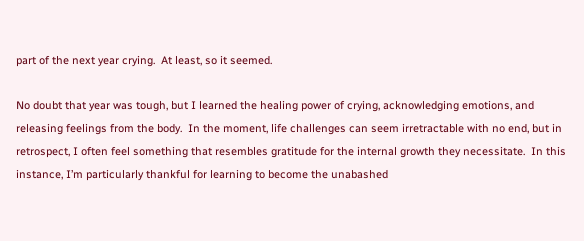part of the next year crying.  At least, so it seemed.

No doubt that year was tough, but I learned the healing power of crying, acknowledging emotions, and releasing feelings from the body.  In the moment, life challenges can seem irretractable with no end, but in retrospect, I often feel something that resembles gratitude for the internal growth they necessitate.  In this instance, I’m particularly thankful for learning to become the unabashed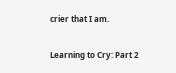crier that I am.

Learning to Cry: Part 2